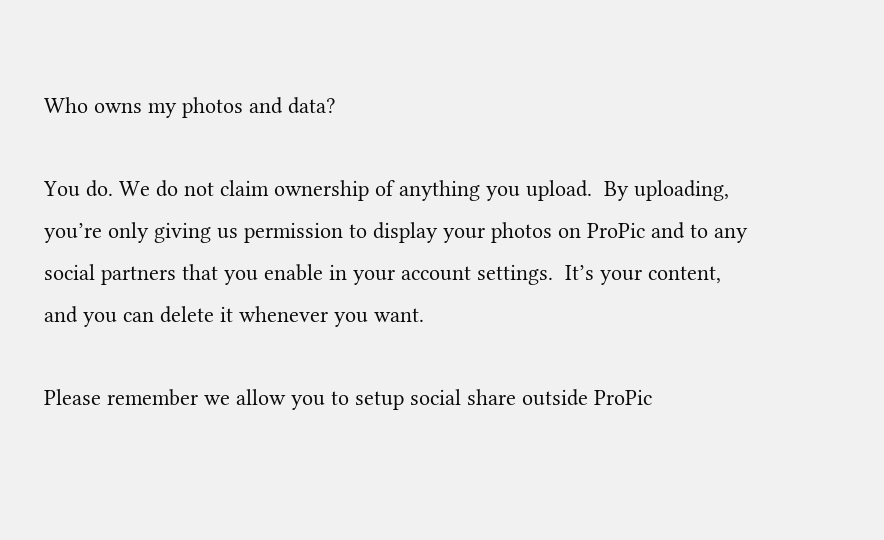Who owns my photos and data?

You do. We do not claim ownership of anything you upload.  By uploading, you’re only giving us permission to display your photos on ProPic and to any social partners that you enable in your account settings.  It’s your content, and you can delete it whenever you want.

Please remember we allow you to setup social share outside ProPic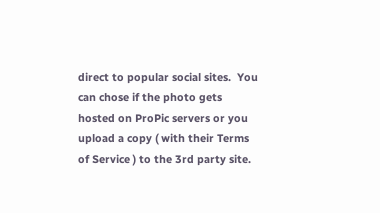direct to popular social sites.  You can chose if the photo gets hosted on ProPic servers or you upload a copy ( with their Terms of Service ) to the 3rd party site.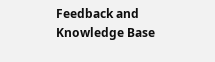Feedback and Knowledge Base